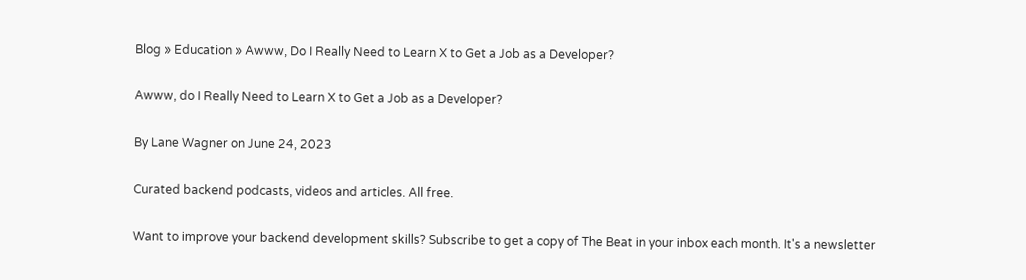Blog » Education » Awww, Do I Really Need to Learn X to Get a Job as a Developer?

Awww, do I Really Need to Learn X to Get a Job as a Developer?

By Lane Wagner on June 24, 2023

Curated backend podcasts, videos and articles. All free.

Want to improve your backend development skills? Subscribe to get a copy of The Beat in your inbox each month. It's a newsletter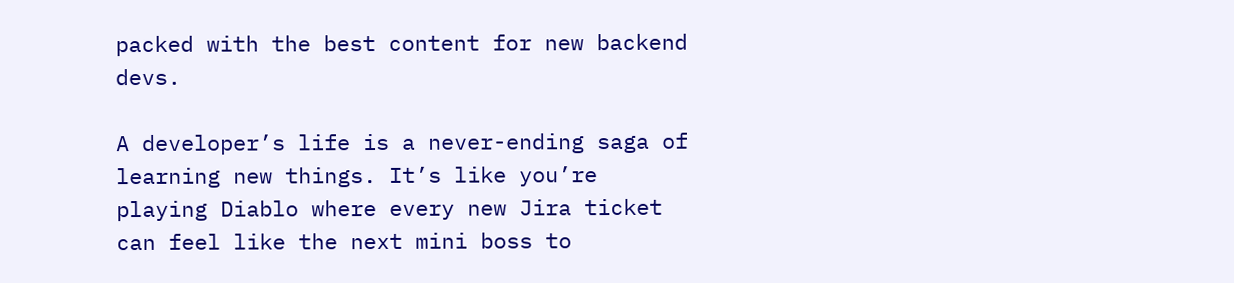packed with the best content for new backend devs.

A developer’s life is a never-ending saga of learning new things. It’s like you’re playing Diablo where every new Jira ticket can feel like the next mini boss to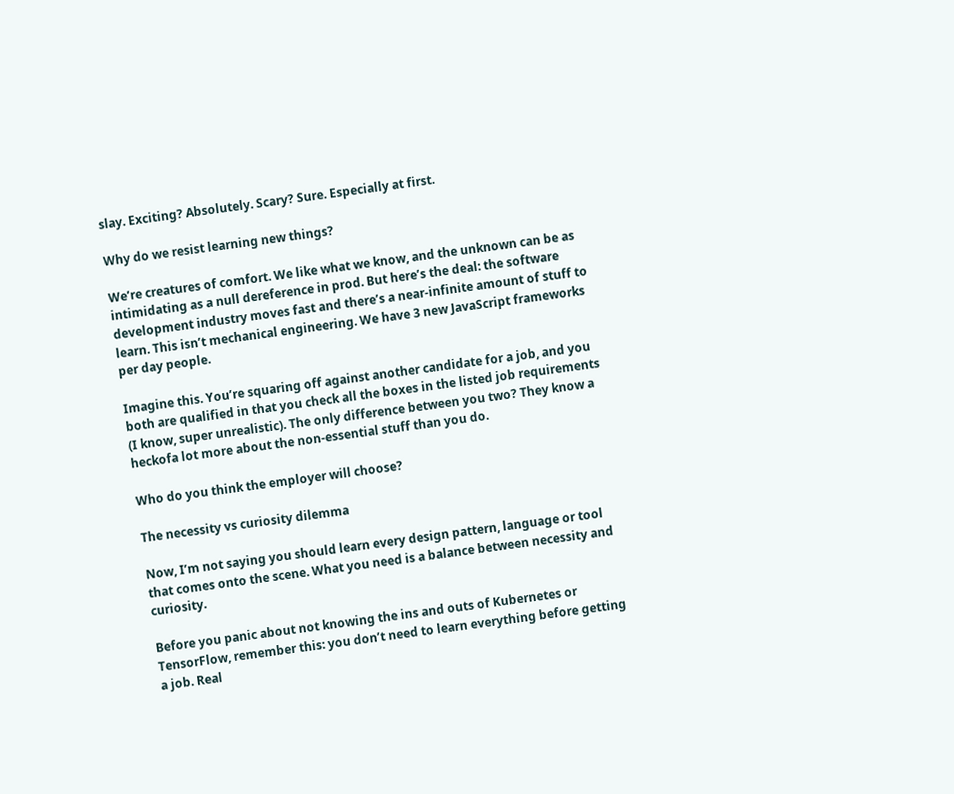slay. Exciting? Absolutely. Scary? Sure. Especially at first.

Why do we resist learning new things?

We’re creatures of comfort. We like what we know, and the unknown can be as intimidating as a null dereference in prod. But here’s the deal: the software development industry moves fast and there’s a near-infinite amount of stuff to learn. This isn’t mechanical engineering. We have 3 new JavaScript frameworks per day people.

Imagine this. You’re squaring off against another candidate for a job, and you both are qualified in that you check all the boxes in the listed job requirements (I know, super unrealistic). The only difference between you two? They know a heckofa lot more about the non-essential stuff than you do.

Who do you think the employer will choose?

The necessity vs curiosity dilemma

Now, I’m not saying you should learn every design pattern, language or tool that comes onto the scene. What you need is a balance between necessity and curiosity.

Before you panic about not knowing the ins and outs of Kubernetes or TensorFlow, remember this: you don’t need to learn everything before getting a job. Real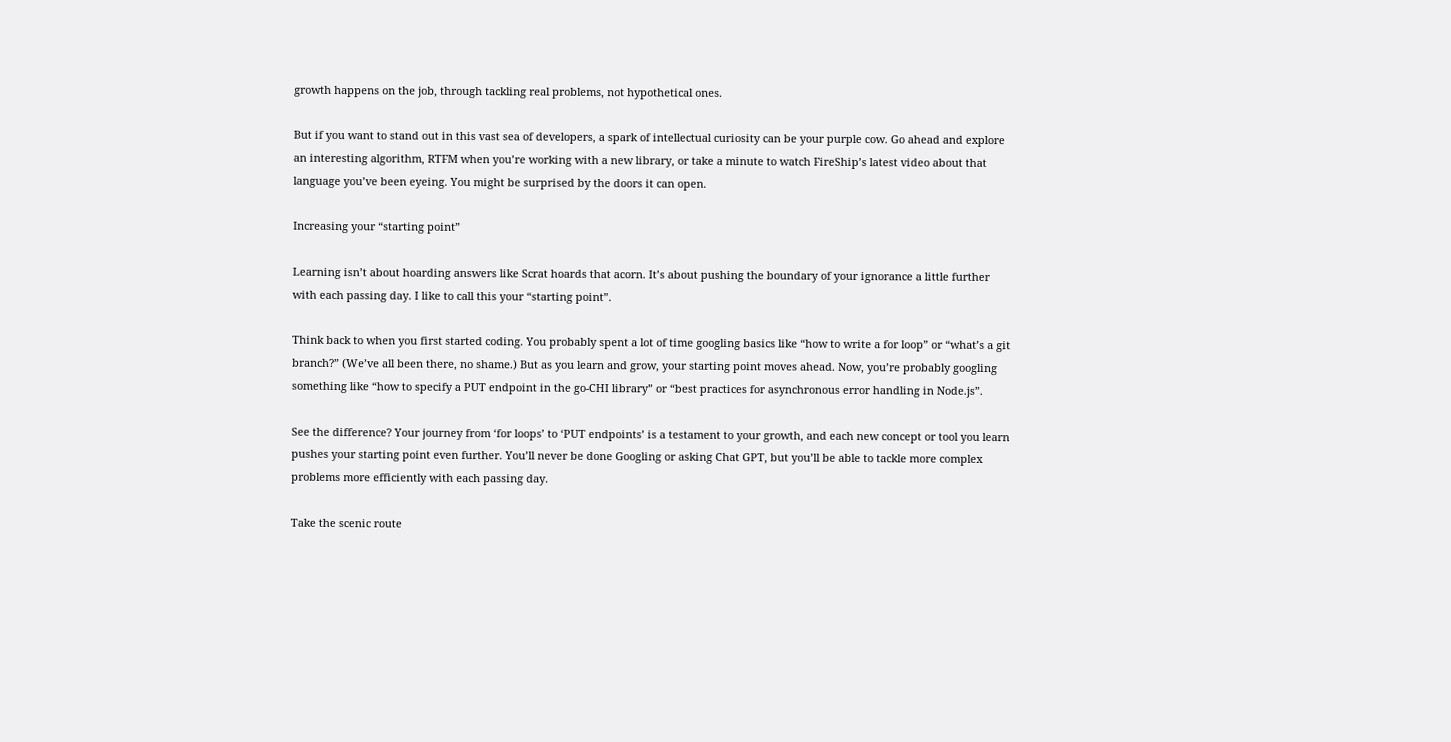growth happens on the job, through tackling real problems, not hypothetical ones.

But if you want to stand out in this vast sea of developers, a spark of intellectual curiosity can be your purple cow. Go ahead and explore an interesting algorithm, RTFM when you’re working with a new library, or take a minute to watch FireShip’s latest video about that language you’ve been eyeing. You might be surprised by the doors it can open.

Increasing your “starting point”

Learning isn’t about hoarding answers like Scrat hoards that acorn. It’s about pushing the boundary of your ignorance a little further with each passing day. I like to call this your “starting point”.

Think back to when you first started coding. You probably spent a lot of time googling basics like “how to write a for loop” or “what’s a git branch?” (We’ve all been there, no shame.) But as you learn and grow, your starting point moves ahead. Now, you’re probably googling something like “how to specify a PUT endpoint in the go-CHI library” or “best practices for asynchronous error handling in Node.js”.

See the difference? Your journey from ‘for loops’ to ‘PUT endpoints’ is a testament to your growth, and each new concept or tool you learn pushes your starting point even further. You’ll never be done Googling or asking Chat GPT, but you’ll be able to tackle more complex problems more efficiently with each passing day.

Take the scenic route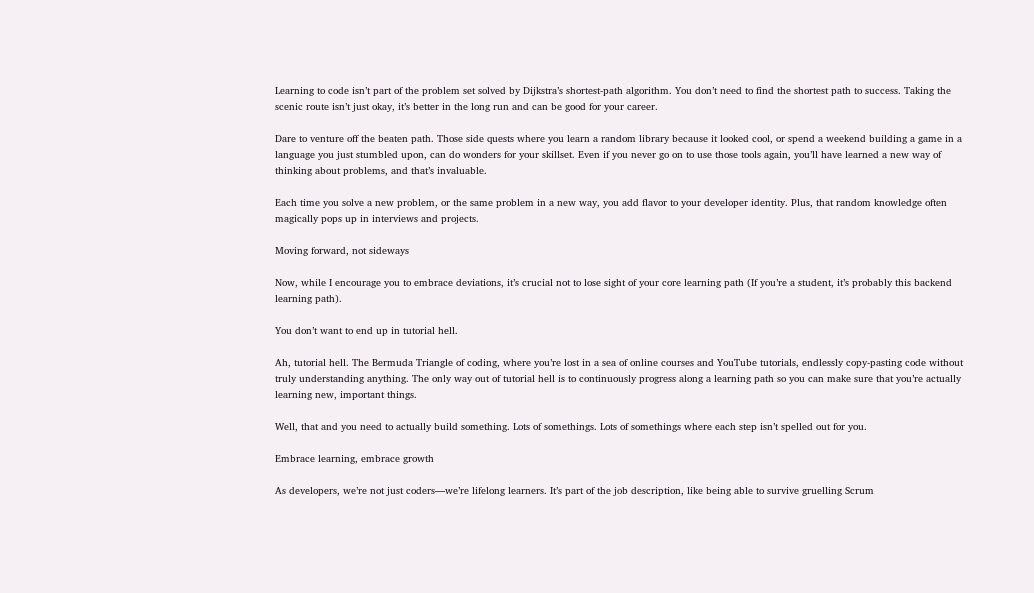Learning to code isn’t part of the problem set solved by Dijkstra’s shortest-path algorithm. You don’t need to find the shortest path to success. Taking the scenic route isn’t just okay, it’s better in the long run and can be good for your career.

Dare to venture off the beaten path. Those side quests where you learn a random library because it looked cool, or spend a weekend building a game in a language you just stumbled upon, can do wonders for your skillset. Even if you never go on to use those tools again, you’ll have learned a new way of thinking about problems, and that’s invaluable.

Each time you solve a new problem, or the same problem in a new way, you add flavor to your developer identity. Plus, that random knowledge often magically pops up in interviews and projects.

Moving forward, not sideways

Now, while I encourage you to embrace deviations, it’s crucial not to lose sight of your core learning path (If you’re a student, it’s probably this backend learning path).

You don’t want to end up in tutorial hell.

Ah, tutorial hell. The Bermuda Triangle of coding, where you’re lost in a sea of online courses and YouTube tutorials, endlessly copy-pasting code without truly understanding anything. The only way out of tutorial hell is to continuously progress along a learning path so you can make sure that you’re actually learning new, important things.

Well, that and you need to actually build something. Lots of somethings. Lots of somethings where each step isn’t spelled out for you.

Embrace learning, embrace growth

As developers, we’re not just coders—we’re lifelong learners. It’s part of the job description, like being able to survive gruelling Scrum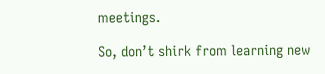meetings.

So, don’t shirk from learning new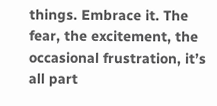things. Embrace it. The fear, the excitement, the occasional frustration, it’s all part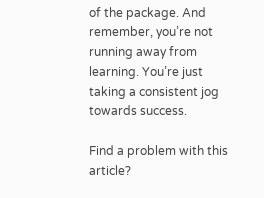of the package. And remember, you’re not running away from learning. You’re just taking a consistent jog towards success.

Find a problem with this article?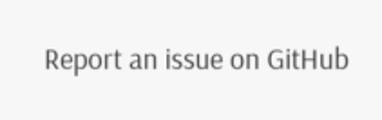Report an issue on GitHub